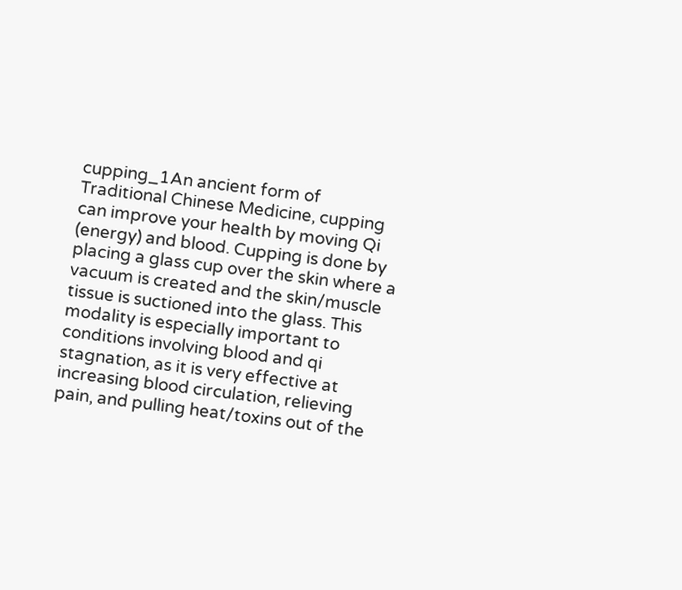cupping_1An ancient form of Traditional Chinese Medicine, cupping can improve your health by moving Qi (energy) and blood. Cupping is done by placing a glass cup over the skin where a vacuum is created and the skin/muscle tissue is suctioned into the glass. This modality is especially important to conditions involving blood and qi stagnation, as it is very effective at increasing blood circulation, relieving pain, and pulling heat/toxins out of the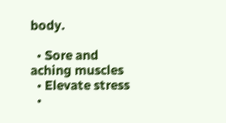body.

  • Sore and aching muscles
  • Elevate stress
  •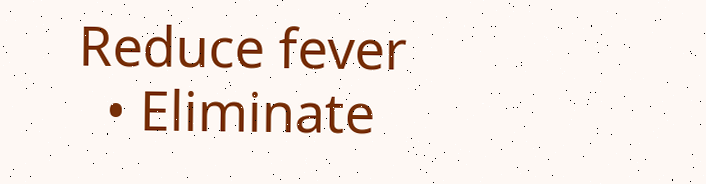Reduce fever
  • Eliminate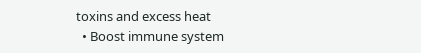toxins and excess heat
  • Boost immune system